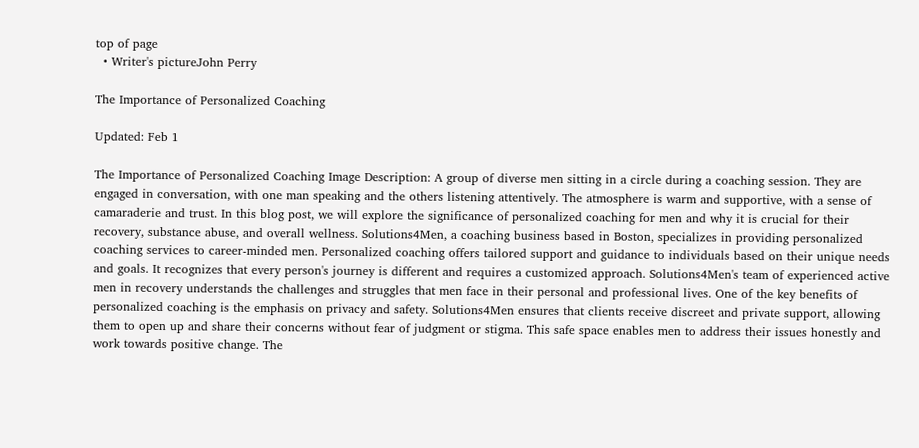top of page
  • Writer's pictureJohn Perry

The Importance of Personalized Coaching

Updated: Feb 1

The Importance of Personalized Coaching Image Description: A group of diverse men sitting in a circle during a coaching session. They are engaged in conversation, with one man speaking and the others listening attentively. The atmosphere is warm and supportive, with a sense of camaraderie and trust. In this blog post, we will explore the significance of personalized coaching for men and why it is crucial for their recovery, substance abuse, and overall wellness. Solutions4Men, a coaching business based in Boston, specializes in providing personalized coaching services to career-minded men. Personalized coaching offers tailored support and guidance to individuals based on their unique needs and goals. It recognizes that every person's journey is different and requires a customized approach. Solutions4Men's team of experienced active men in recovery understands the challenges and struggles that men face in their personal and professional lives. One of the key benefits of personalized coaching is the emphasis on privacy and safety. Solutions4Men ensures that clients receive discreet and private support, allowing them to open up and share their concerns without fear of judgment or stigma. This safe space enables men to address their issues honestly and work towards positive change. The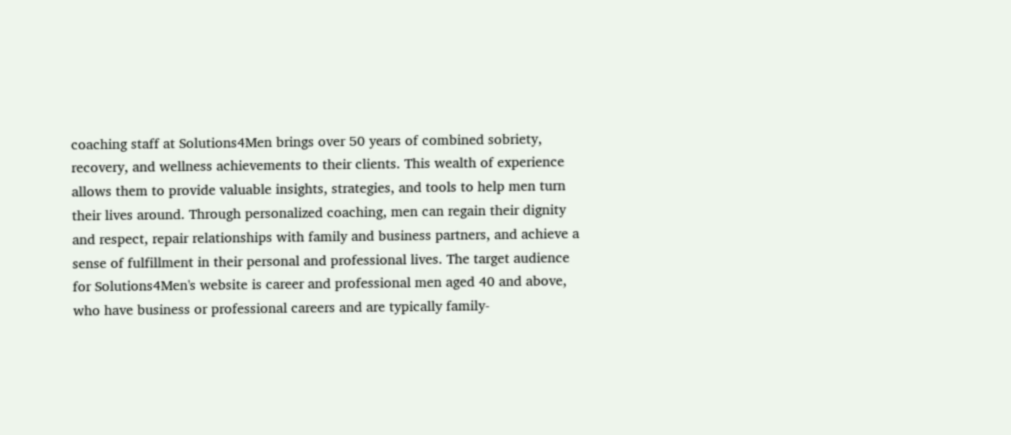coaching staff at Solutions4Men brings over 50 years of combined sobriety, recovery, and wellness achievements to their clients. This wealth of experience allows them to provide valuable insights, strategies, and tools to help men turn their lives around. Through personalized coaching, men can regain their dignity and respect, repair relationships with family and business partners, and achieve a sense of fulfillment in their personal and professional lives. The target audience for Solutions4Men's website is career and professional men aged 40 and above, who have business or professional careers and are typically family-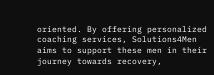oriented. By offering personalized coaching services, Solutions4Men aims to support these men in their journey towards recovery,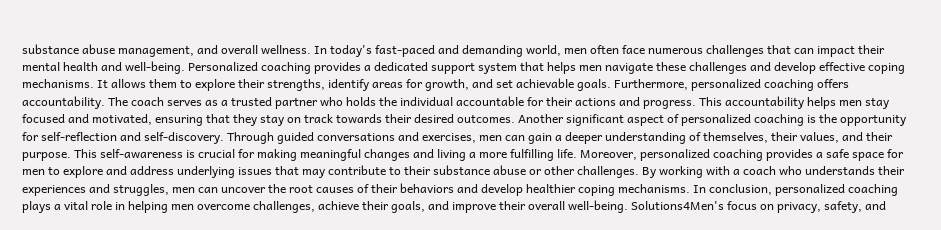substance abuse management, and overall wellness. In today's fast-paced and demanding world, men often face numerous challenges that can impact their mental health and well-being. Personalized coaching provides a dedicated support system that helps men navigate these challenges and develop effective coping mechanisms. It allows them to explore their strengths, identify areas for growth, and set achievable goals. Furthermore, personalized coaching offers accountability. The coach serves as a trusted partner who holds the individual accountable for their actions and progress. This accountability helps men stay focused and motivated, ensuring that they stay on track towards their desired outcomes. Another significant aspect of personalized coaching is the opportunity for self-reflection and self-discovery. Through guided conversations and exercises, men can gain a deeper understanding of themselves, their values, and their purpose. This self-awareness is crucial for making meaningful changes and living a more fulfilling life. Moreover, personalized coaching provides a safe space for men to explore and address underlying issues that may contribute to their substance abuse or other challenges. By working with a coach who understands their experiences and struggles, men can uncover the root causes of their behaviors and develop healthier coping mechanisms. In conclusion, personalized coaching plays a vital role in helping men overcome challenges, achieve their goals, and improve their overall well-being. Solutions4Men's focus on privacy, safety, and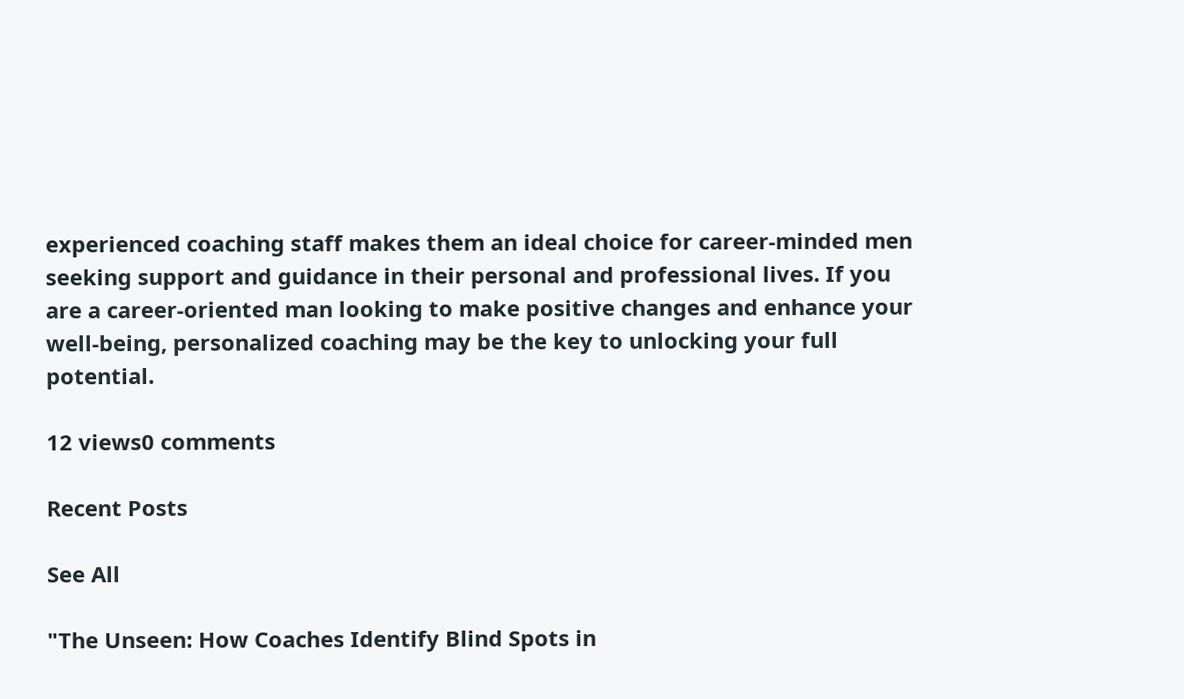experienced coaching staff makes them an ideal choice for career-minded men seeking support and guidance in their personal and professional lives. If you are a career-oriented man looking to make positive changes and enhance your well-being, personalized coaching may be the key to unlocking your full potential.

12 views0 comments

Recent Posts

See All

"The Unseen: How Coaches Identify Blind Spots in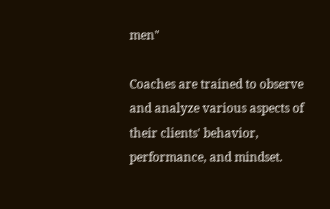men"

Coaches are trained to observe and analyze various aspects of their clients' behavior, performance, and mindset.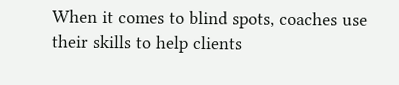When it comes to blind spots, coaches use their skills to help clients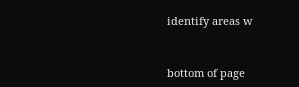identify areas w


bottom of page